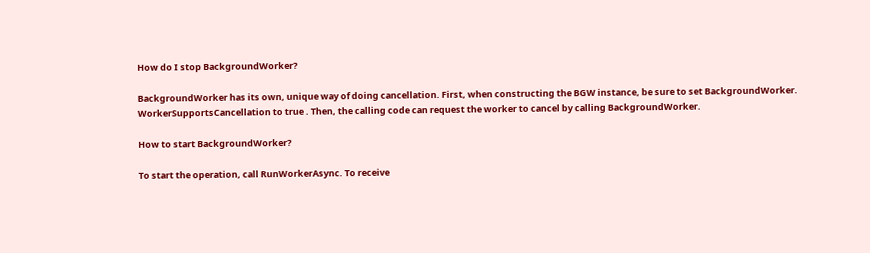How do I stop BackgroundWorker?

BackgroundWorker has its own, unique way of doing cancellation. First, when constructing the BGW instance, be sure to set BackgroundWorker. WorkerSupportsCancellation to true . Then, the calling code can request the worker to cancel by calling BackgroundWorker.

How to start BackgroundWorker?

To start the operation, call RunWorkerAsync. To receive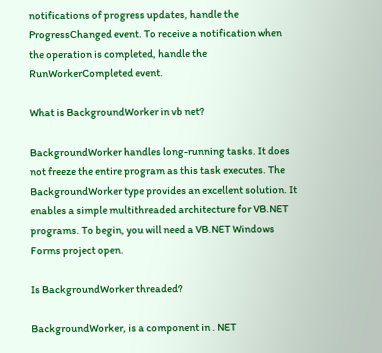notifications of progress updates, handle the ProgressChanged event. To receive a notification when the operation is completed, handle the RunWorkerCompleted event.

What is BackgroundWorker in vb net?

BackgroundWorker handles long-running tasks. It does not freeze the entire program as this task executes. The BackgroundWorker type provides an excellent solution. It enables a simple multithreaded architecture for VB.NET programs. To begin, you will need a VB.NET Windows Forms project open.

Is BackgroundWorker threaded?

BackgroundWorker, is a component in . NET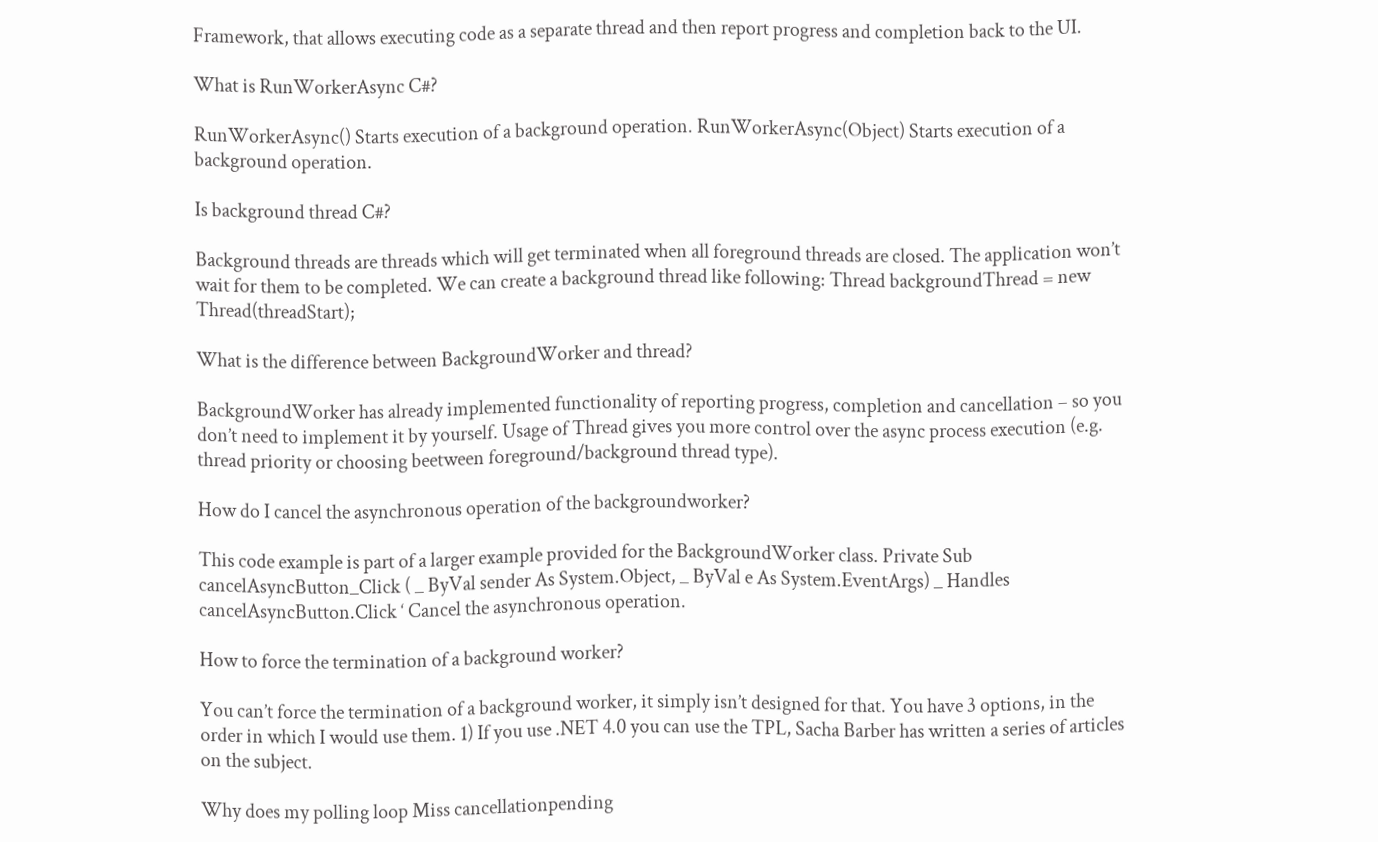Framework, that allows executing code as a separate thread and then report progress and completion back to the UI.

What is RunWorkerAsync C#?

RunWorkerAsync() Starts execution of a background operation. RunWorkerAsync(Object) Starts execution of a background operation.

Is background thread C#?

Background threads are threads which will get terminated when all foreground threads are closed. The application won’t wait for them to be completed. We can create a background thread like following: Thread backgroundThread = new Thread(threadStart);

What is the difference between BackgroundWorker and thread?

BackgroundWorker has already implemented functionality of reporting progress, completion and cancellation – so you don’t need to implement it by yourself. Usage of Thread gives you more control over the async process execution (e.g. thread priority or choosing beetween foreground/background thread type).

How do I cancel the asynchronous operation of the backgroundworker?

This code example is part of a larger example provided for the BackgroundWorker class. Private Sub cancelAsyncButton_Click ( _ ByVal sender As System.Object, _ ByVal e As System.EventArgs) _ Handles cancelAsyncButton.Click ‘ Cancel the asynchronous operation.

How to force the termination of a background worker?

You can’t force the termination of a background worker, it simply isn’t designed for that. You have 3 options, in the order in which I would use them. 1) If you use .NET 4.0 you can use the TPL, Sacha Barber has written a series of articles on the subject.

Why does my polling loop Miss cancellationpending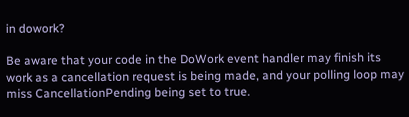in dowork?

Be aware that your code in the DoWork event handler may finish its work as a cancellation request is being made, and your polling loop may miss CancellationPending being set to true.